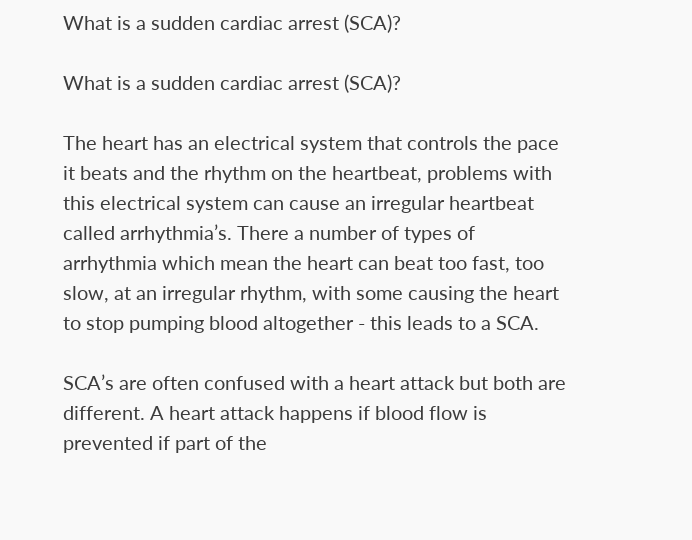What is a sudden cardiac arrest (SCA)?

What is a sudden cardiac arrest (SCA)?

The heart has an electrical system that controls the pace it beats and the rhythm on the heartbeat, problems with this electrical system can cause an irregular heartbeat called arrhythmia’s. There a number of types of arrhythmia which mean the heart can beat too fast, too slow, at an irregular rhythm, with some causing the heart to stop pumping blood altogether - this leads to a SCA.

SCA’s are often confused with a heart attack but both are different. A heart attack happens if blood flow is prevented if part of the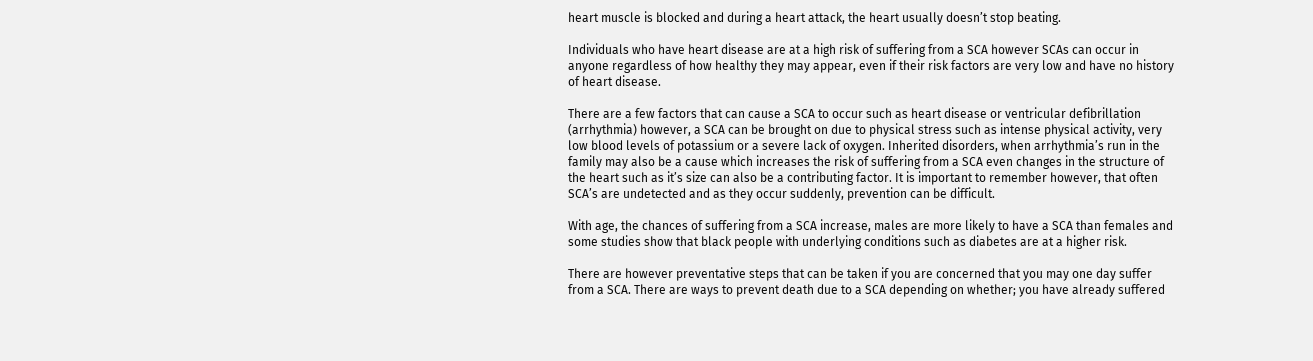heart muscle is blocked and during a heart attack, the heart usually doesn’t stop beating.

Individuals who have heart disease are at a high risk of suffering from a SCA however SCAs can occur in anyone regardless of how healthy they may appear, even if their risk factors are very low and have no history of heart disease.

There are a few factors that can cause a SCA to occur such as heart disease or ventricular defibrillation (arrhythmia) however, a SCA can be brought on due to physical stress such as intense physical activity, very low blood levels of potassium or a severe lack of oxygen. Inherited disorders, when arrhythmia’s run in the family may also be a cause which increases the risk of suffering from a SCA even changes in the structure of the heart such as it’s size can also be a contributing factor. It is important to remember however, that often SCA’s are undetected and as they occur suddenly, prevention can be difficult.

With age, the chances of suffering from a SCA increase, males are more likely to have a SCA than females and some studies show that black people with underlying conditions such as diabetes are at a higher risk.

There are however preventative steps that can be taken if you are concerned that you may one day suffer from a SCA. There are ways to prevent death due to a SCA depending on whether; you have already suffered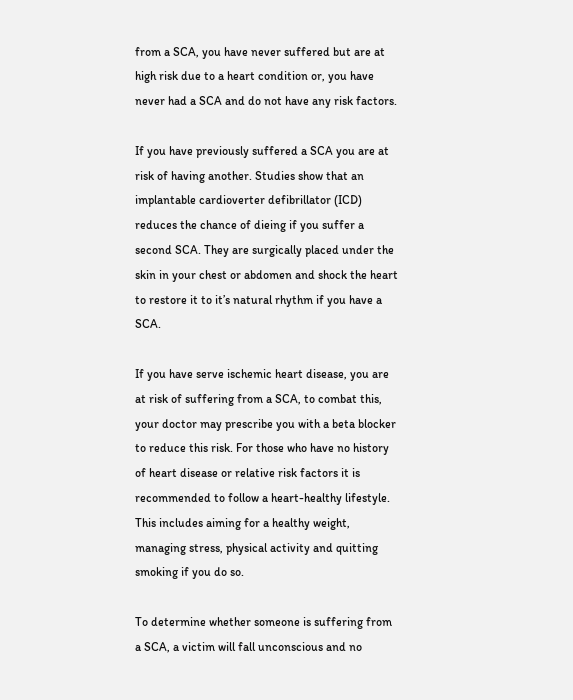from a SCA, you have never suffered but are at high risk due to a heart condition or, you have never had a SCA and do not have any risk factors.

If you have previously suffered a SCA you are at risk of having another. Studies show that an implantable cardioverter defibrillator (ICD) reduces the chance of dieing if you suffer a second SCA. They are surgically placed under the skin in your chest or abdomen and shock the heart to restore it to it’s natural rhythm if you have a SCA.

If you have serve ischemic heart disease, you are at risk of suffering from a SCA, to combat this, your doctor may prescribe you with a beta blocker to reduce this risk. For those who have no history of heart disease or relative risk factors it is recommended to follow a heart-healthy lifestyle. This includes aiming for a healthy weight, managing stress, physical activity and quitting smoking if you do so.

To determine whether someone is suffering from a SCA, a victim will fall unconscious and no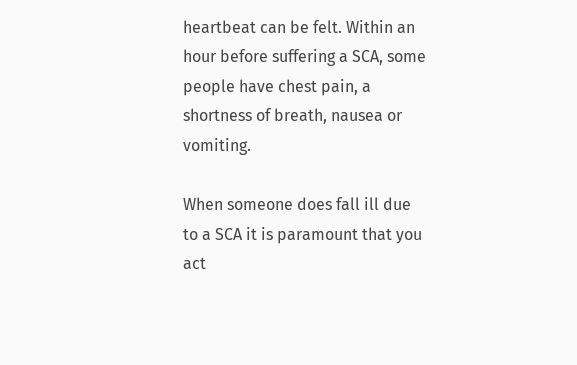heartbeat can be felt. Within an hour before suffering a SCA, some people have chest pain, a shortness of breath, nausea or vomiting.

When someone does fall ill due to a SCA it is paramount that you act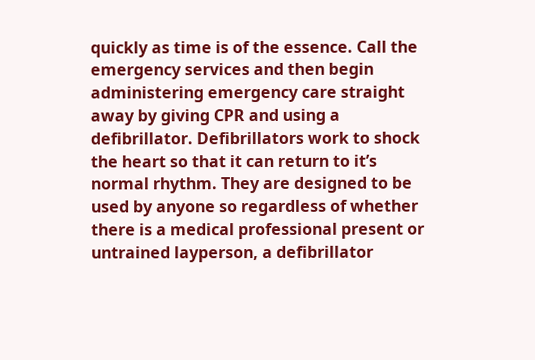quickly as time is of the essence. Call the emergency services and then begin administering emergency care straight away by giving CPR and using a defibrillator. Defibrillators work to shock the heart so that it can return to it’s normal rhythm. They are designed to be used by anyone so regardless of whether there is a medical professional present or untrained layperson, a defibrillator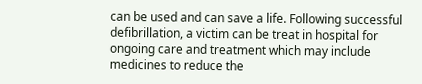can be used and can save a life. Following successful defibrillation, a victim can be treat in hospital for ongoing care and treatment which may include medicines to reduce the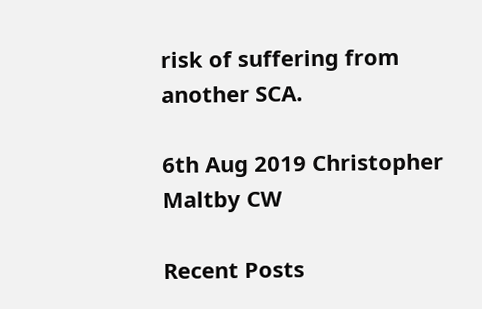risk of suffering from another SCA.

6th Aug 2019 Christopher Maltby CW

Recent Posts